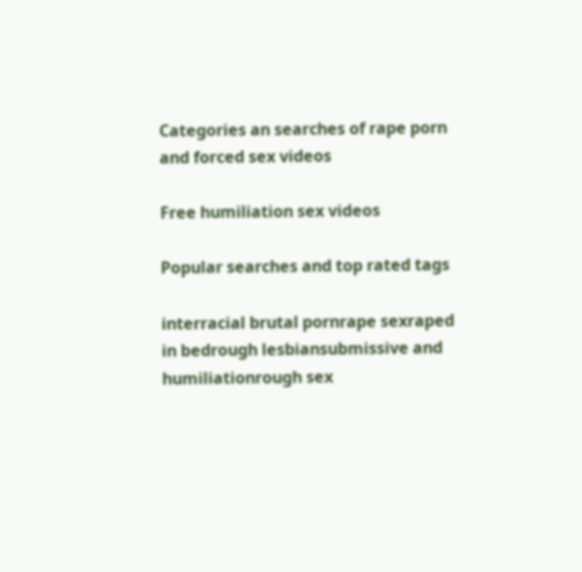Categories an searches of rape porn and forced sex videos

Free humiliation sex videos

Popular searches and top rated tags

interracial brutal pornrape sexraped in bedrough lesbiansubmissive and humiliationrough sex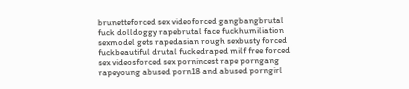brunetteforced sex videoforced gangbangbrutal fuck dolldoggy rapebrutal face fuckhumiliation sexmodel gets rapedasian rough sexbusty forced fuckbeautiful drutal fuckedraped milf free forced sex videosforced sex pornincest rape porngang rapeyoung abused porn18 and abused porngirl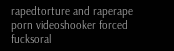rapedtorture and raperape porn videoshooker forced fucksoral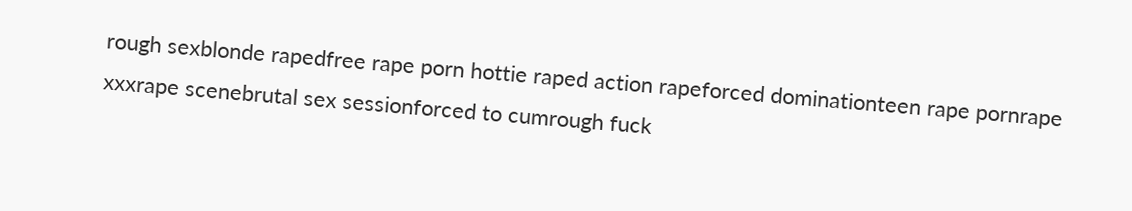rough sexblonde rapedfree rape porn hottie raped action rapeforced dominationteen rape pornrape xxxrape scenebrutal sex sessionforced to cumrough fuck